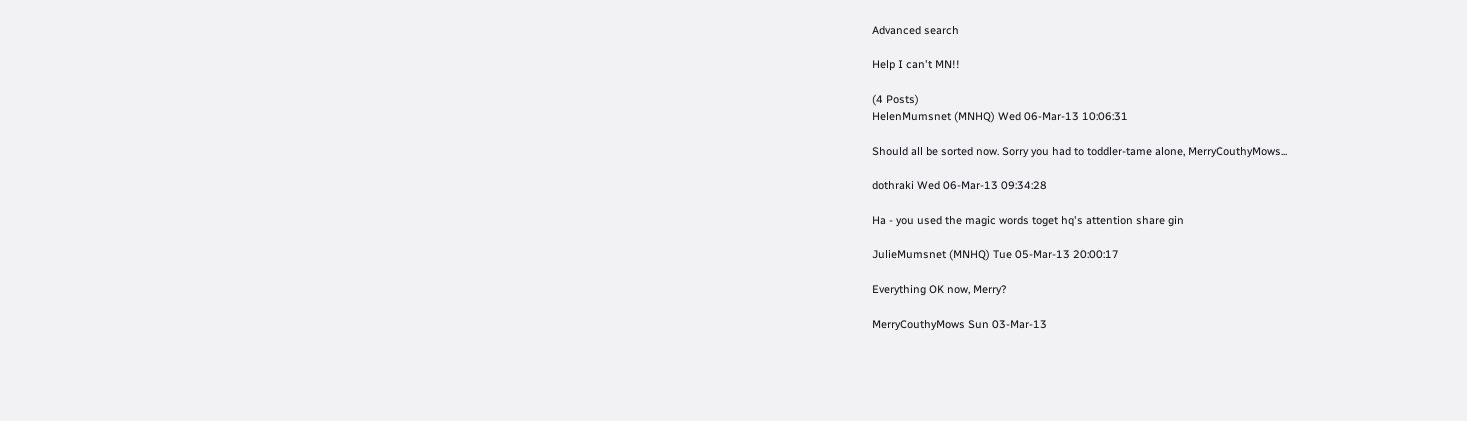Advanced search

Help I can't MN!!

(4 Posts)
HelenMumsnet (MNHQ) Wed 06-Mar-13 10:06:31

Should all be sorted now. Sorry you had to toddler-tame alone, MerryCouthyMows...

dothraki Wed 06-Mar-13 09:34:28

Ha - you used the magic words toget hq's attention share gin

JulieMumsnet (MNHQ) Tue 05-Mar-13 20:00:17

Everything OK now, Merry?

MerryCouthyMows Sun 03-Mar-13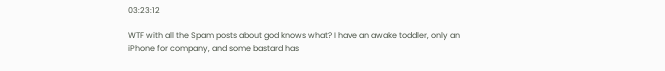03:23:12

WTF with all the Spam posts about god knows what? I have an awake toddler, only an iPhone for company, and some bastard has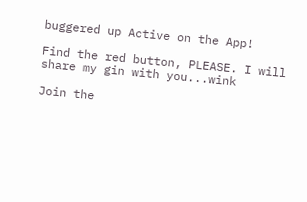buggered up Active on the App!

Find the red button, PLEASE. I will share my gin with you...wink

Join the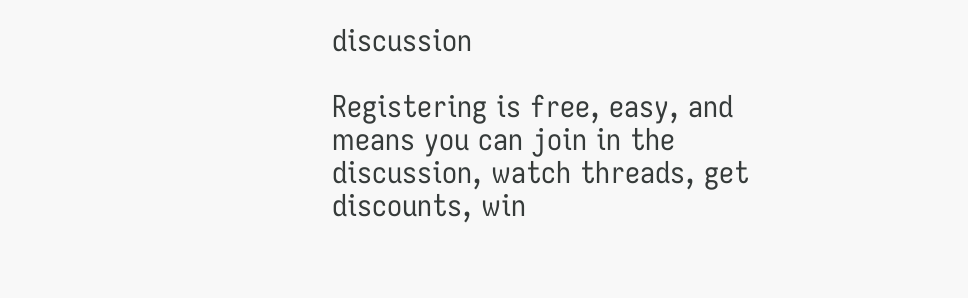discussion

Registering is free, easy, and means you can join in the discussion, watch threads, get discounts, win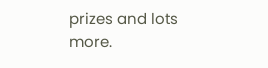prizes and lots more.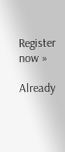Register now »

Already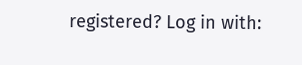registered? Log in with: